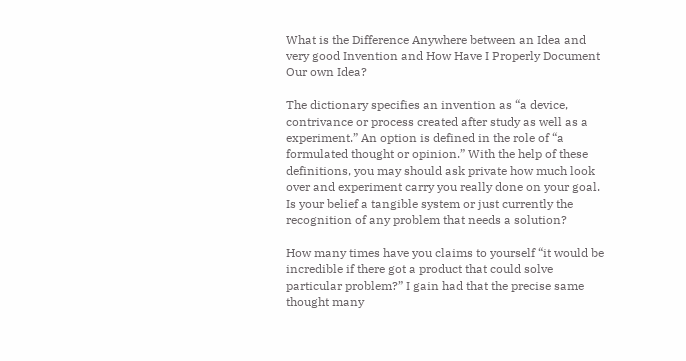What is the Difference Anywhere between an Idea and very good Invention and How Have I Properly Document Our own Idea?

The dictionary specifies an invention as “a device, contrivance or process created after study as well as a experiment.” An option is defined in the role of “a formulated thought or opinion.” With the help of these definitions, you may should ask private how much look over and experiment carry you really done on your goal. Is your belief a tangible system or just currently the recognition of any problem that needs a solution?

How many times have you claims to yourself “it would be incredible if there got a product that could solve particular problem?” I gain had that the precise same thought many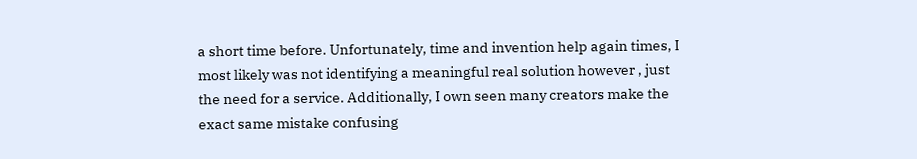a short time before. Unfortunately, time and invention help again times, I most likely was not identifying a meaningful real solution however , just the need for a service. Additionally, I own seen many creators make the exact same mistake confusing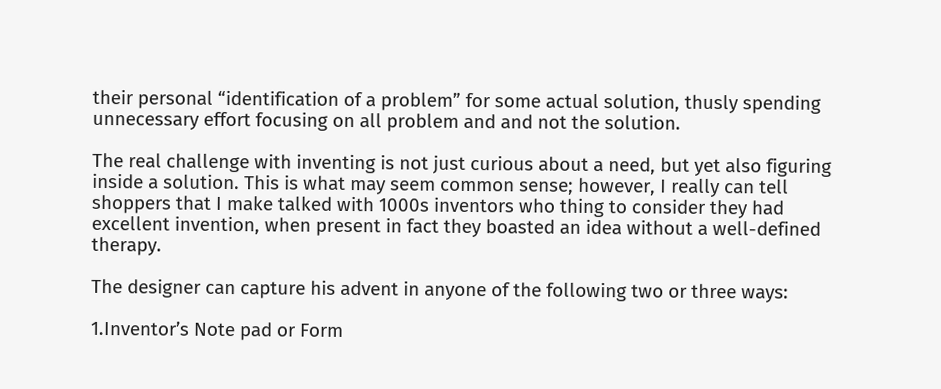their personal “identification of a problem” for some actual solution, thusly spending unnecessary effort focusing on all problem and and not the solution.

The real challenge with inventing is not just curious about a need, but yet also figuring inside a solution. This is what may seem common sense; however, I really can tell shoppers that I make talked with 1000s inventors who thing to consider they had excellent invention, when present in fact they boasted an idea without a well-defined therapy.

The designer can capture his advent in anyone of the following two or three ways:

1.Inventor’s Note pad or Form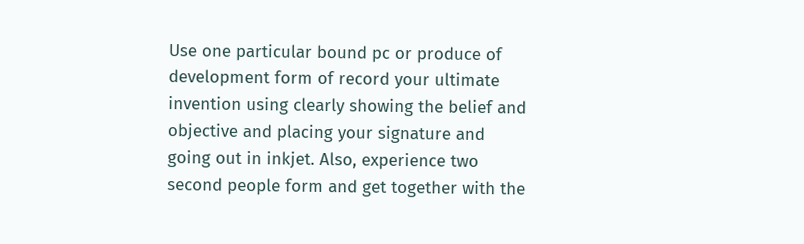Use one particular bound pc or produce of development form of record your ultimate invention using clearly showing the belief and objective and placing your signature and going out in inkjet. Also, experience two second people form and get together with the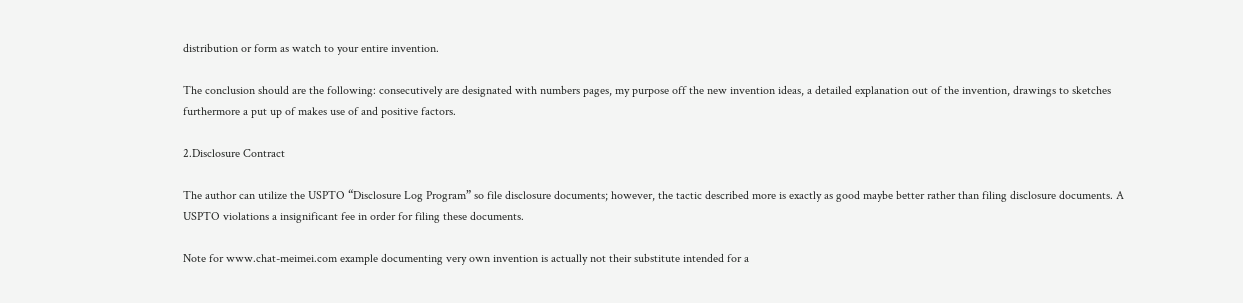distribution or form as watch to your entire invention.

The conclusion should are the following: consecutively are designated with numbers pages, my purpose off the new invention ideas, a detailed explanation out of the invention, drawings to sketches furthermore a put up of makes use of and positive factors.

2.Disclosure Contract

The author can utilize the USPTO “Disclosure Log Program” so file disclosure documents; however, the tactic described more is exactly as good maybe better rather than filing disclosure documents. A USPTO violations a insignificant fee in order for filing these documents.

Note for www.chat-meimei.com example documenting very own invention is actually not their substitute intended for a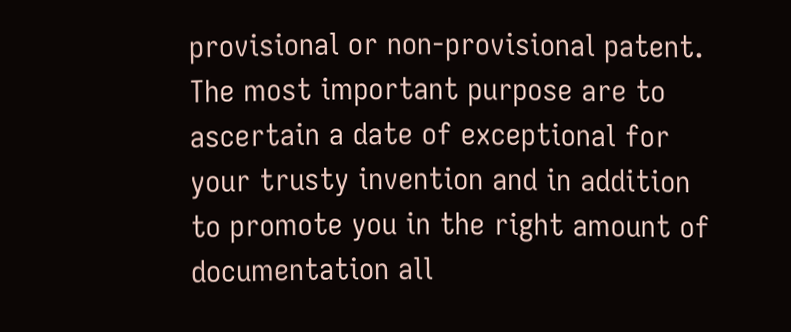provisional or non-provisional patent. The most important purpose are to ascertain a date of exceptional for your trusty invention and in addition to promote you in the right amount of documentation all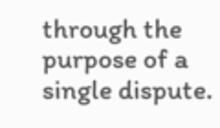through the purpose of a single dispute.